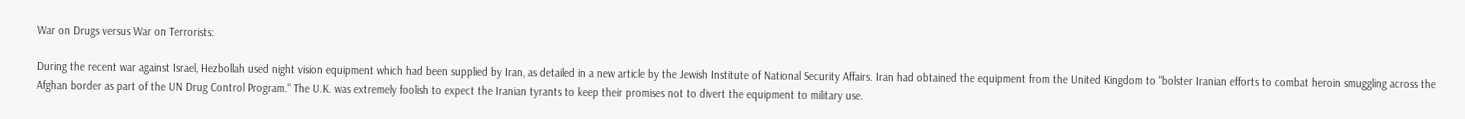War on Drugs versus War on Terrorists:

During the recent war against Israel, Hezbollah used night vision equipment which had been supplied by Iran, as detailed in a new article by the Jewish Institute of National Security Affairs. Iran had obtained the equipment from the United Kingdom to "bolster Iranian efforts to combat heroin smuggling across the Afghan border as part of the UN Drug Control Program." The U.K. was extremely foolish to expect the Iranian tyrants to keep their promises not to divert the equipment to military use.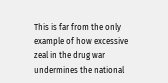This is far from the only example of how excessive zeal in the drug war undermines the national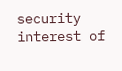security interest of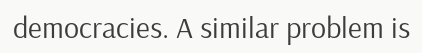democracies. A similar problem is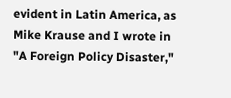evident in Latin America, as Mike Krause and I wrote in "A Foreign Policy Disaster,"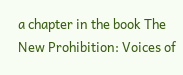a chapter in the book The New Prohibition: Voices of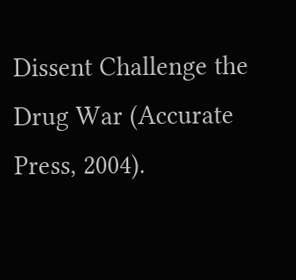Dissent Challenge the Drug War (Accurate Press, 2004).